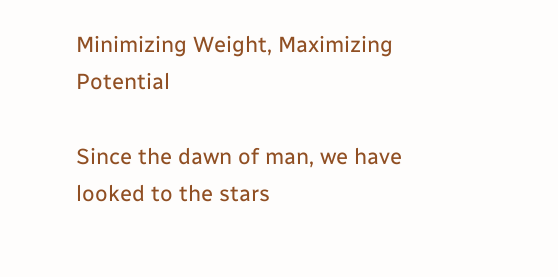Minimizing Weight, Maximizing Potential

Since the dawn of man, we have looked to the stars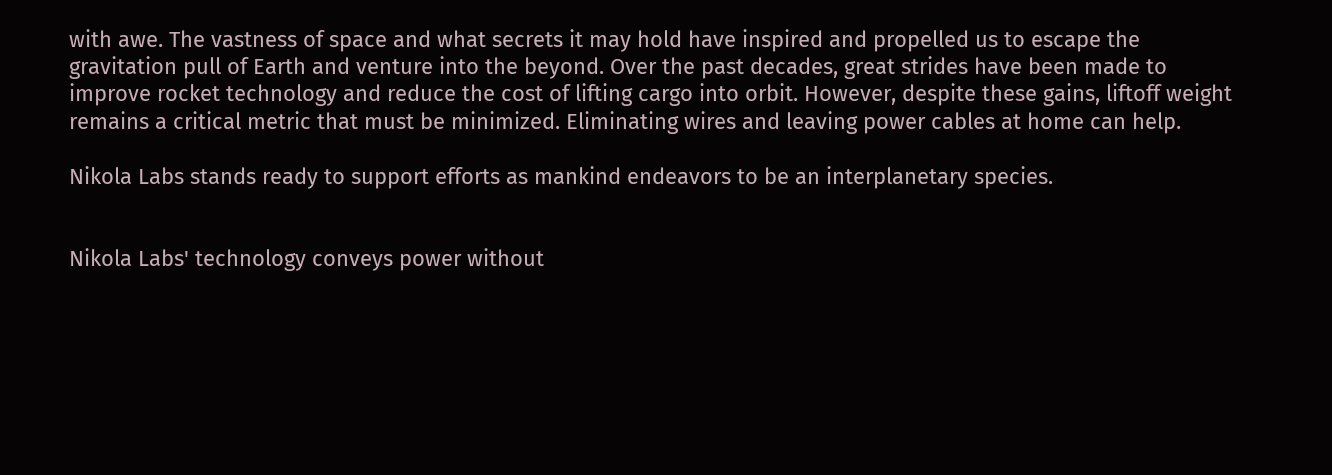with awe. The vastness of space and what secrets it may hold have inspired and propelled us to escape the gravitation pull of Earth and venture into the beyond. Over the past decades, great strides have been made to improve rocket technology and reduce the cost of lifting cargo into orbit. However, despite these gains, liftoff weight remains a critical metric that must be minimized. Eliminating wires and leaving power cables at home can help.

Nikola Labs stands ready to support efforts as mankind endeavors to be an interplanetary species.


Nikola Labs' technology conveys power without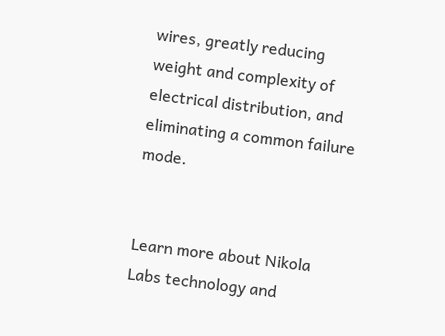wires, greatly reducing weight and complexity of electrical distribution, and eliminating a common failure mode.


Learn more about Nikola Labs technology and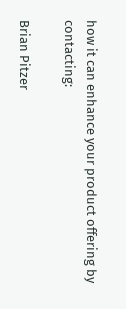how it can enhance your product offering by contacting:

Brian Pitzer